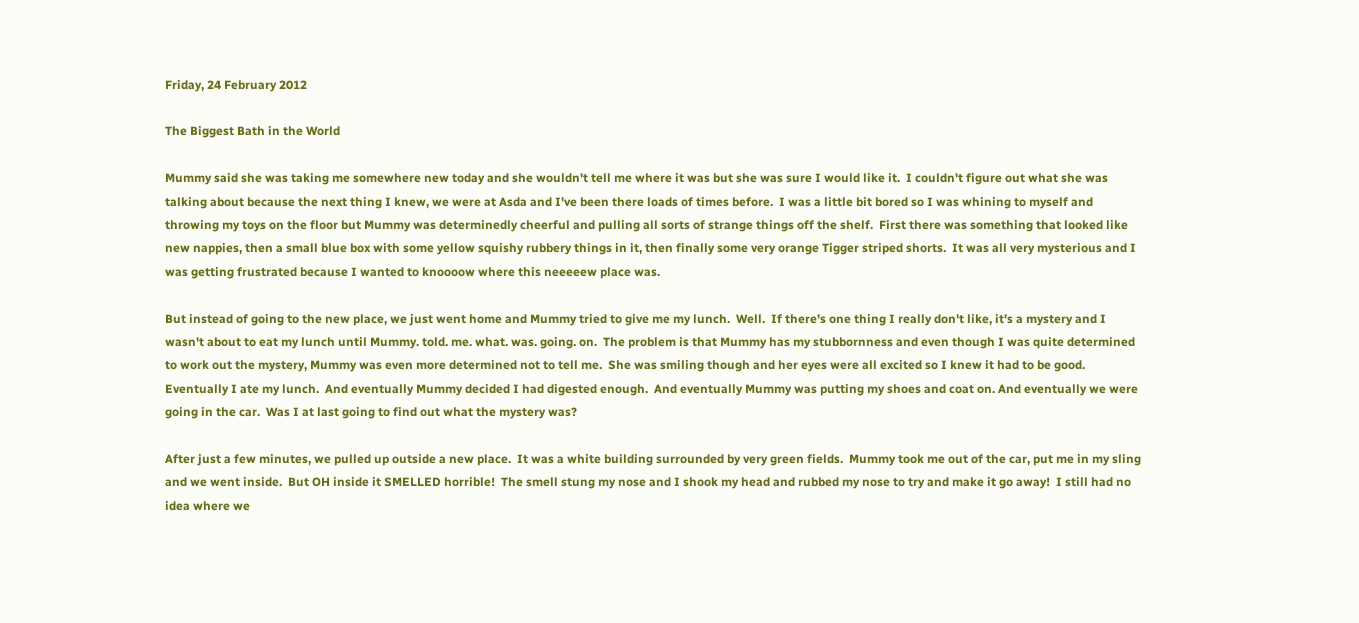Friday, 24 February 2012

The Biggest Bath in the World

Mummy said she was taking me somewhere new today and she wouldn't tell me where it was but she was sure I would like it.  I couldn't figure out what she was talking about because the next thing I knew, we were at Asda and I've been there loads of times before.  I was a little bit bored so I was whining to myself and throwing my toys on the floor but Mummy was determinedly cheerful and pulling all sorts of strange things off the shelf.  First there was something that looked like new nappies, then a small blue box with some yellow squishy rubbery things in it, then finally some very orange Tigger striped shorts.  It was all very mysterious and I was getting frustrated because I wanted to knoooow where this neeeeew place was.

But instead of going to the new place, we just went home and Mummy tried to give me my lunch.  Well.  If there's one thing I really don't like, it's a mystery and I wasn't about to eat my lunch until Mummy. told. me. what. was. going. on.  The problem is that Mummy has my stubbornness and even though I was quite determined to work out the mystery, Mummy was even more determined not to tell me.  She was smiling though and her eyes were all excited so I knew it had to be good.  Eventually I ate my lunch.  And eventually Mummy decided I had digested enough.  And eventually Mummy was putting my shoes and coat on. And eventually we were going in the car.  Was I at last going to find out what the mystery was?

After just a few minutes, we pulled up outside a new place.  It was a white building surrounded by very green fields.  Mummy took me out of the car, put me in my sling and we went inside.  But OH inside it SMELLED horrible!  The smell stung my nose and I shook my head and rubbed my nose to try and make it go away!  I still had no idea where we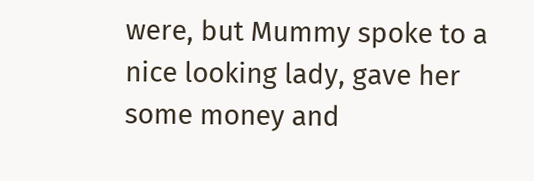were, but Mummy spoke to a nice looking lady, gave her some money and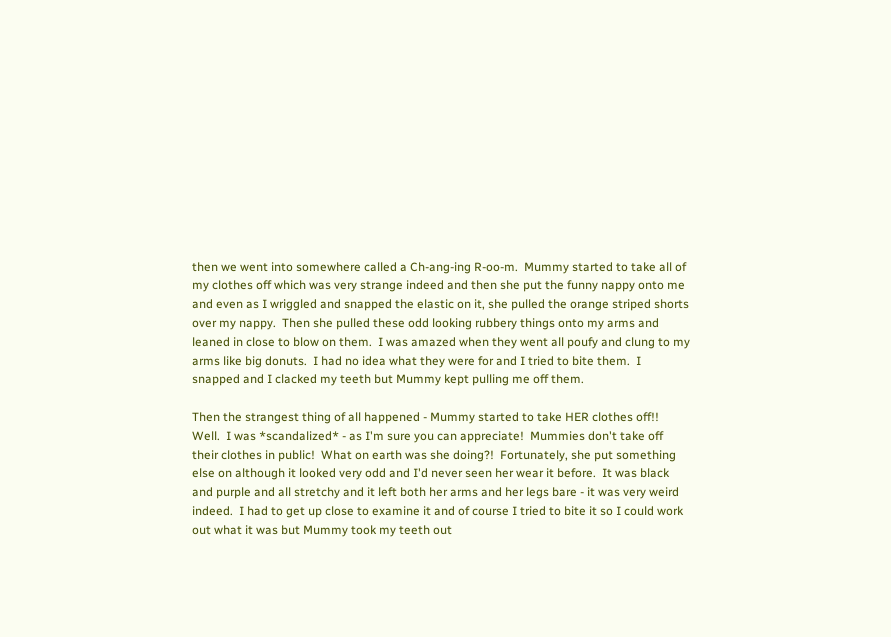then we went into somewhere called a Ch-ang-ing R-oo-m.  Mummy started to take all of my clothes off which was very strange indeed and then she put the funny nappy onto me and even as I wriggled and snapped the elastic on it, she pulled the orange striped shorts over my nappy.  Then she pulled these odd looking rubbery things onto my arms and leaned in close to blow on them.  I was amazed when they went all poufy and clung to my arms like big donuts.  I had no idea what they were for and I tried to bite them.  I snapped and I clacked my teeth but Mummy kept pulling me off them.

Then the strangest thing of all happened - Mummy started to take HER clothes off!!  Well.  I was *scandalized* - as I'm sure you can appreciate!  Mummies don't take off their clothes in public!  What on earth was she doing?!  Fortunately, she put something else on although it looked very odd and I'd never seen her wear it before.  It was black and purple and all stretchy and it left both her arms and her legs bare - it was very weird indeed.  I had to get up close to examine it and of course I tried to bite it so I could work out what it was but Mummy took my teeth out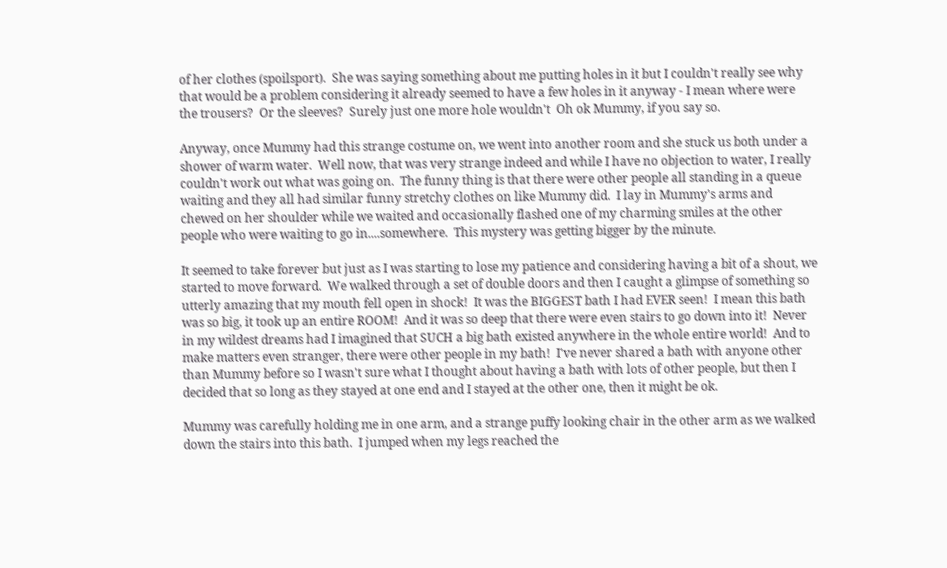of her clothes (spoilsport).  She was saying something about me putting holes in it but I couldn't really see why that would be a problem considering it already seemed to have a few holes in it anyway - I mean where were the trousers?  Or the sleeves?  Surely just one more hole wouldn't  Oh ok Mummy, if you say so.

Anyway, once Mummy had this strange costume on, we went into another room and she stuck us both under a shower of warm water.  Well now, that was very strange indeed and while I have no objection to water, I really couldn't work out what was going on.  The funny thing is that there were other people all standing in a queue waiting and they all had similar funny stretchy clothes on like Mummy did.  I lay in Mummy's arms and chewed on her shoulder while we waited and occasionally flashed one of my charming smiles at the other people who were waiting to go in....somewhere.  This mystery was getting bigger by the minute.

It seemed to take forever but just as I was starting to lose my patience and considering having a bit of a shout, we started to move forward.  We walked through a set of double doors and then I caught a glimpse of something so utterly amazing that my mouth fell open in shock!  It was the BIGGEST bath I had EVER seen!  I mean this bath was so big, it took up an entire ROOM!  And it was so deep that there were even stairs to go down into it!  Never in my wildest dreams had I imagined that SUCH a big bath existed anywhere in the whole entire world!  And to make matters even stranger, there were other people in my bath!  I've never shared a bath with anyone other than Mummy before so I wasn't sure what I thought about having a bath with lots of other people, but then I decided that so long as they stayed at one end and I stayed at the other one, then it might be ok.

Mummy was carefully holding me in one arm, and a strange puffy looking chair in the other arm as we walked down the stairs into this bath.  I jumped when my legs reached the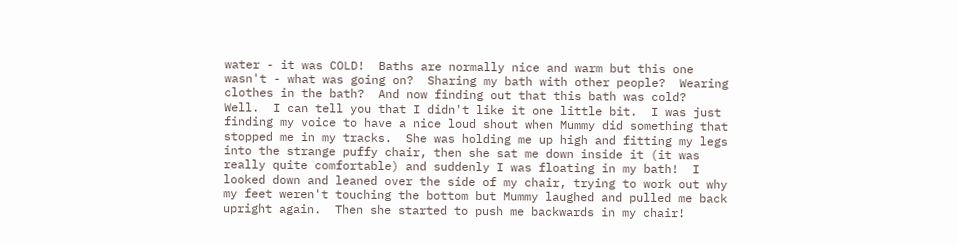water - it was COLD!  Baths are normally nice and warm but this one wasn't - what was going on?  Sharing my bath with other people?  Wearing clothes in the bath?  And now finding out that this bath was cold?  Well.  I can tell you that I didn't like it one little bit.  I was just finding my voice to have a nice loud shout when Mummy did something that stopped me in my tracks.  She was holding me up high and fitting my legs into the strange puffy chair, then she sat me down inside it (it was really quite comfortable) and suddenly I was floating in my bath!  I looked down and leaned over the side of my chair, trying to work out why my feet weren't touching the bottom but Mummy laughed and pulled me back upright again.  Then she started to push me backwards in my chair!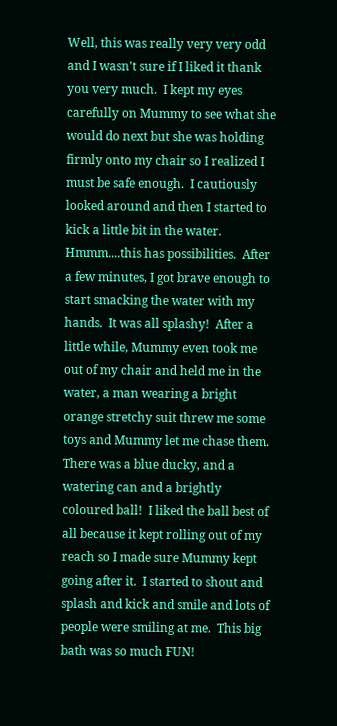Well, this was really very very odd and I wasn't sure if I liked it thank you very much.  I kept my eyes carefully on Mummy to see what she would do next but she was holding firmly onto my chair so I realized I must be safe enough.  I cautiously looked around and then I started to kick a little bit in the water.  Hmmm....this has possibilities.  After a few minutes, I got brave enough to start smacking the water with my hands.  It was all splashy!  After a little while, Mummy even took me out of my chair and held me in the water, a man wearing a bright orange stretchy suit threw me some toys and Mummy let me chase them.  There was a blue ducky, and a watering can and a brightly coloured ball!  I liked the ball best of all because it kept rolling out of my reach so I made sure Mummy kept going after it.  I started to shout and splash and kick and smile and lots of people were smiling at me.  This big bath was so much FUN!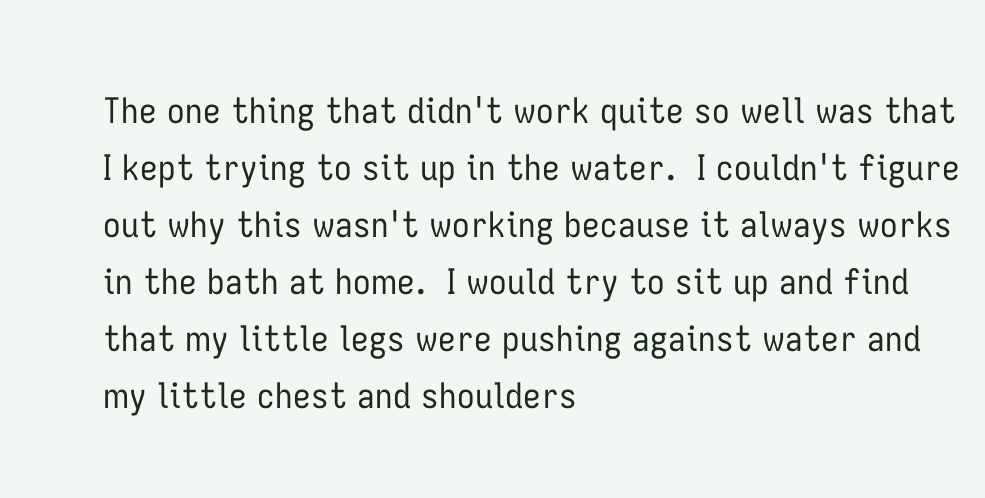The one thing that didn't work quite so well was that I kept trying to sit up in the water.  I couldn't figure out why this wasn't working because it always works in the bath at home.  I would try to sit up and find that my little legs were pushing against water and my little chest and shoulders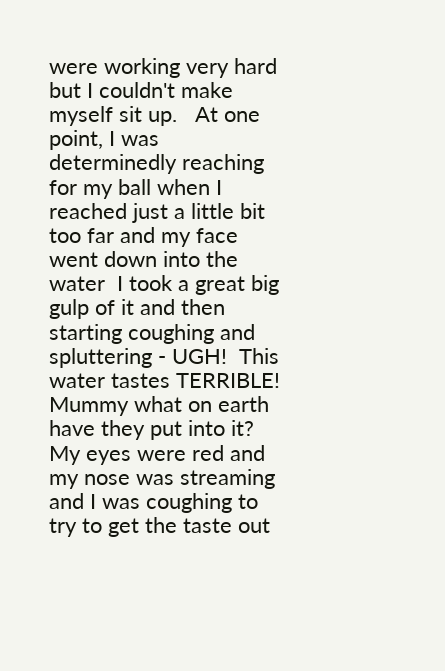were working very hard but I couldn't make myself sit up.   At one point, I was determinedly reaching for my ball when I reached just a little bit too far and my face went down into the water  I took a great big gulp of it and then starting coughing and spluttering - UGH!  This water tastes TERRIBLE!  Mummy what on earth have they put into it?  My eyes were red and my nose was streaming and I was coughing to try to get the taste out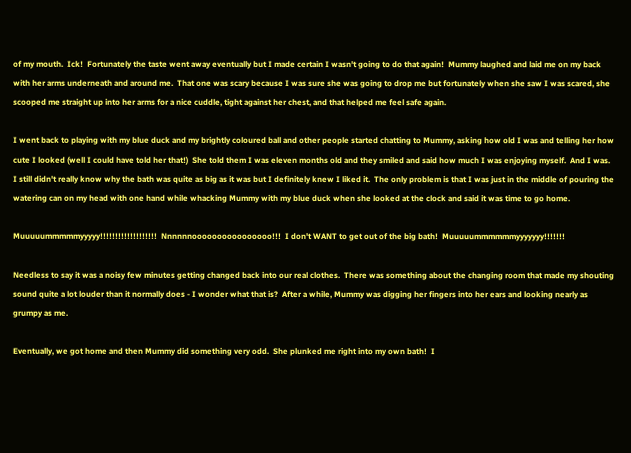of my mouth.  Ick!  Fortunately the taste went away eventually but I made certain I wasn't going to do that again!  Mummy laughed and laid me on my back with her arms underneath and around me.  That one was scary because I was sure she was going to drop me but fortunately when she saw I was scared, she scooped me straight up into her arms for a nice cuddle, tight against her chest, and that helped me feel safe again.

I went back to playing with my blue duck and my brightly coloured ball and other people started chatting to Mummy, asking how old I was and telling her how cute I looked (well I could have told her that!)  She told them I was eleven months old and they smiled and said how much I was enjoying myself.  And I was.  I still didn't really know why the bath was quite as big as it was but I definitely knew I liked it.  The only problem is that I was just in the middle of pouring the watering can on my head with one hand while whacking Mummy with my blue duck when she looked at the clock and said it was time to go home.

Muuuuummmmmyyyyy!!!!!!!!!!!!!!!!!!!  Nnnnnnoooooooooooooooo!!!  I don't WANT to get out of the big bath!  Muuuuummmmmmyyyyyyy!!!!!!!

Needless to say it was a noisy few minutes getting changed back into our real clothes.  There was something about the changing room that made my shouting sound quite a lot louder than it normally does - I wonder what that is?  After a while, Mummy was digging her fingers into her ears and looking nearly as grumpy as me.

Eventually, we got home and then Mummy did something very odd.  She plunked me right into my own bath!  I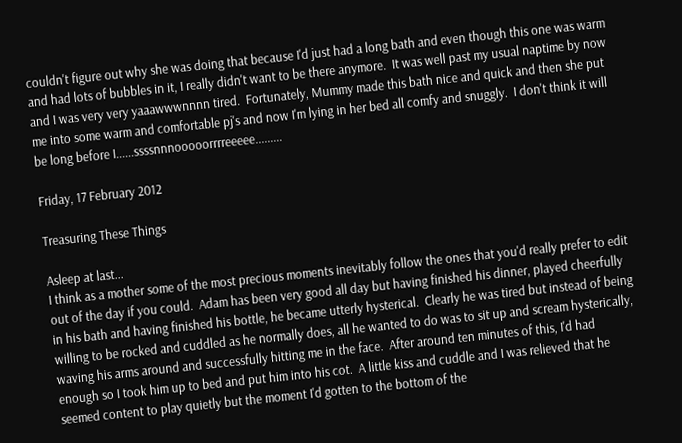couldn't figure out why she was doing that because I'd just had a long bath and even though this one was warm and had lots of bubbles in it, I really didn't want to be there anymore.  It was well past my usual naptime by now and I was very very yaaawwwnnnn tired.  Fortunately, Mummy made this bath nice and quick and then she put me into some warm and comfortable pj's and now I'm lying in her bed all comfy and snuggly.  I don't think it will be long before I......ssssnnnooooorrrreeeee.........

Friday, 17 February 2012

Treasuring These Things

Asleep at last...
I think as a mother some of the most precious moments inevitably follow the ones that you'd really prefer to edit out of the day if you could.  Adam has been very good all day but having finished his dinner, played cheerfully in his bath and having finished his bottle, he became utterly hysterical.  Clearly he was tired but instead of being willing to be rocked and cuddled as he normally does, all he wanted to do was to sit up and scream hysterically, waving his arms around and successfully hitting me in the face.  After around ten minutes of this, I'd had enough so I took him up to bed and put him into his cot.  A little kiss and cuddle and I was relieved that he seemed content to play quietly but the moment I'd gotten to the bottom of the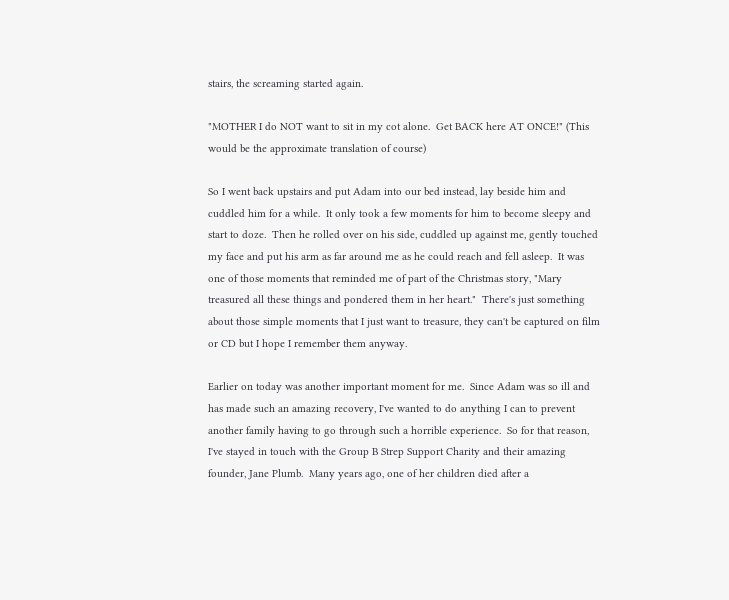stairs, the screaming started again.

"MOTHER I do NOT want to sit in my cot alone.  Get BACK here AT ONCE!" (This would be the approximate translation of course)

So I went back upstairs and put Adam into our bed instead, lay beside him and cuddled him for a while.  It only took a few moments for him to become sleepy and start to doze.  Then he rolled over on his side, cuddled up against me, gently touched my face and put his arm as far around me as he could reach and fell asleep.  It was one of those moments that reminded me of part of the Christmas story, "Mary treasured all these things and pondered them in her heart."  There's just something about those simple moments that I just want to treasure, they can't be captured on film or CD but I hope I remember them anyway.

Earlier on today was another important moment for me.  Since Adam was so ill and has made such an amazing recovery, I've wanted to do anything I can to prevent another family having to go through such a horrible experience.  So for that reason, I've stayed in touch with the Group B Strep Support Charity and their amazing founder, Jane Plumb.  Many years ago, one of her children died after a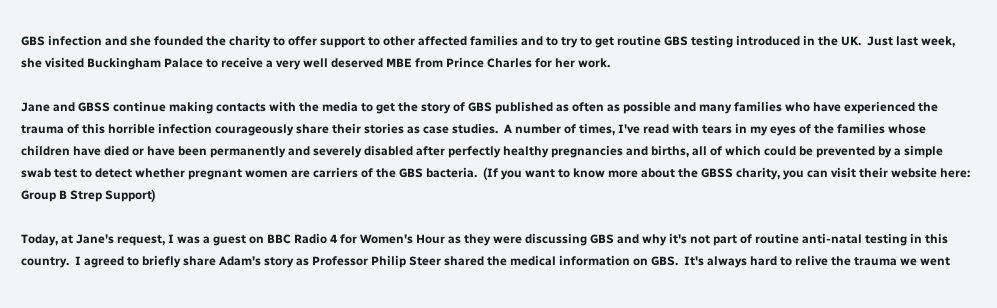GBS infection and she founded the charity to offer support to other affected families and to try to get routine GBS testing introduced in the UK.  Just last week, she visited Buckingham Palace to receive a very well deserved MBE from Prince Charles for her work.

Jane and GBSS continue making contacts with the media to get the story of GBS published as often as possible and many families who have experienced the trauma of this horrible infection courageously share their stories as case studies.  A number of times, I've read with tears in my eyes of the families whose children have died or have been permanently and severely disabled after perfectly healthy pregnancies and births, all of which could be prevented by a simple swab test to detect whether pregnant women are carriers of the GBS bacteria.  (If you want to know more about the GBSS charity, you can visit their website here:  Group B Strep Support)

Today, at Jane's request, I was a guest on BBC Radio 4 for Women's Hour as they were discussing GBS and why it's not part of routine anti-natal testing in this country.  I agreed to briefly share Adam's story as Professor Philip Steer shared the medical information on GBS.  It's always hard to relive the trauma we went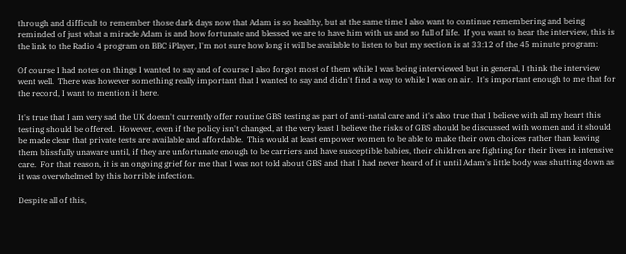through and difficult to remember those dark days now that Adam is so healthy, but at the same time I also want to continue remembering and being reminded of just what a miracle Adam is and how fortunate and blessed we are to have him with us and so full of life.  If you want to hear the interview, this is the link to the Radio 4 program on BBC iPlayer, I'm not sure how long it will be available to listen to but my section is at 33:12 of the 45 minute program:

Of course I had notes on things I wanted to say and of course I also forgot most of them while I was being interviewed but in general, I think the interview went well.  There was however something really important that I wanted to say and didn't find a way to while I was on air.  It's important enough to me that for the record, I want to mention it here.

It's true that I am very sad the UK doesn't currently offer routine GBS testing as part of anti-natal care and it's also true that I believe with all my heart this testing should be offered.  However, even if the policy isn't changed, at the very least I believe the risks of GBS should be discussed with women and it should be made clear that private tests are available and affordable.  This would at least empower women to be able to make their own choices rather than leaving them blissfully unaware until, if they are unfortunate enough to be carriers and have susceptible babies, their children are fighting for their lives in intensive care.  For that reason, it is an ongoing grief for me that I was not told about GBS and that I had never heard of it until Adam's little body was shutting down as it was overwhelmed by this horrible infection.

Despite all of this,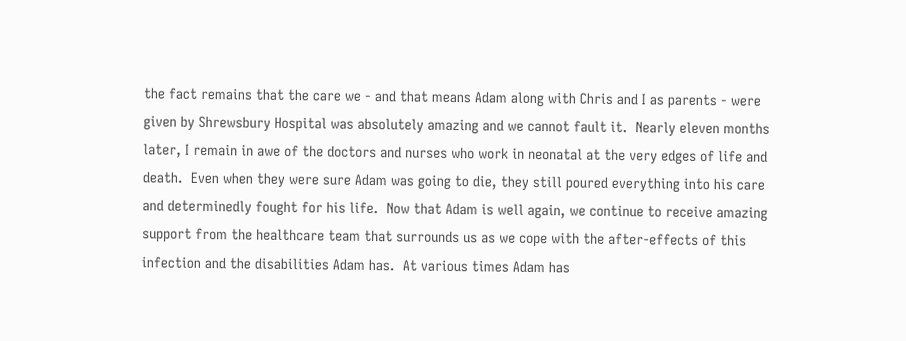the fact remains that the care we - and that means Adam along with Chris and I as parents - were given by Shrewsbury Hospital was absolutely amazing and we cannot fault it.  Nearly eleven months later, I remain in awe of the doctors and nurses who work in neonatal at the very edges of life and death.  Even when they were sure Adam was going to die, they still poured everything into his care and determinedly fought for his life.  Now that Adam is well again, we continue to receive amazing support from the healthcare team that surrounds us as we cope with the after-effects of this infection and the disabilities Adam has.  At various times Adam has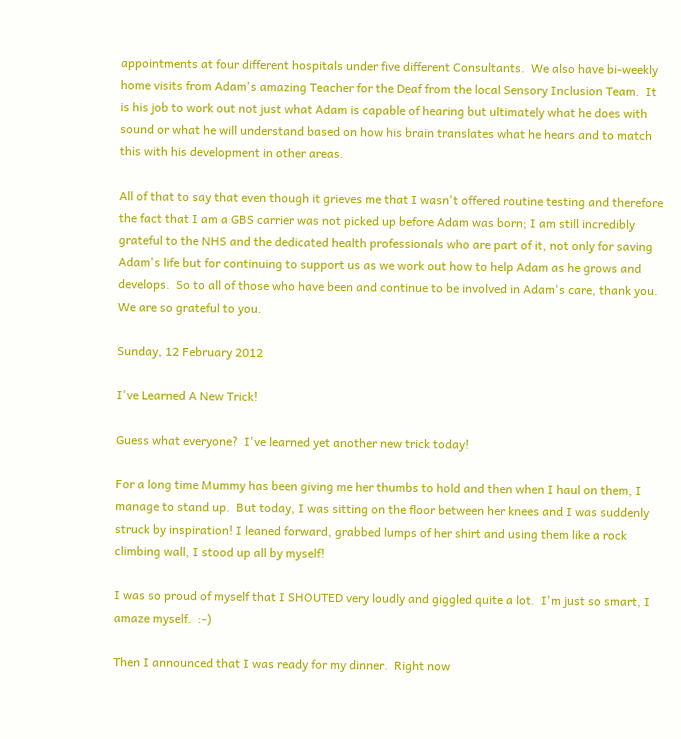appointments at four different hospitals under five different Consultants.  We also have bi-weekly home visits from Adam's amazing Teacher for the Deaf from the local Sensory Inclusion Team.  It is his job to work out not just what Adam is capable of hearing but ultimately what he does with sound or what he will understand based on how his brain translates what he hears and to match this with his development in other areas.

All of that to say that even though it grieves me that I wasn't offered routine testing and therefore the fact that I am a GBS carrier was not picked up before Adam was born; I am still incredibly grateful to the NHS and the dedicated health professionals who are part of it, not only for saving Adam's life but for continuing to support us as we work out how to help Adam as he grows and develops.  So to all of those who have been and continue to be involved in Adam's care, thank you.  We are so grateful to you.

Sunday, 12 February 2012

I've Learned A New Trick!

Guess what everyone?  I've learned yet another new trick today!

For a long time Mummy has been giving me her thumbs to hold and then when I haul on them, I manage to stand up.  But today, I was sitting on the floor between her knees and I was suddenly struck by inspiration! I leaned forward, grabbed lumps of her shirt and using them like a rock climbing wall, I stood up all by myself!

I was so proud of myself that I SHOUTED very loudly and giggled quite a lot.  I'm just so smart, I amaze myself.  :-)

Then I announced that I was ready for my dinner.  Right now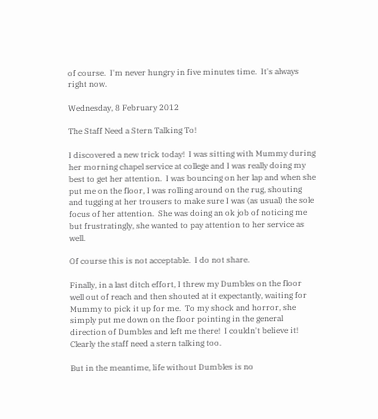of course.  I'm never hungry in five minutes time.  It's always right now.

Wednesday, 8 February 2012

The Staff Need a Stern Talking To!

I discovered a new trick today!  I was sitting with Mummy during her morning chapel service at college and I was really doing my best to get her attention.  I was bouncing on her lap and when she put me on the floor, I was rolling around on the rug, shouting and tugging at her trousers to make sure I was (as usual) the sole focus of her attention.  She was doing an ok job of noticing me but frustratingly, she wanted to pay attention to her service as well.

Of course this is not acceptable.  I do not share.

Finally, in a last ditch effort, I threw my Dumbles on the floor well out of reach and then shouted at it expectantly, waiting for Mummy to pick it up for me.  To my shock and horror, she simply put me down on the floor pointing in the general direction of Dumbles and left me there!  I couldn't believe it!  Clearly the staff need a stern talking too.

But in the meantime, life without Dumbles is no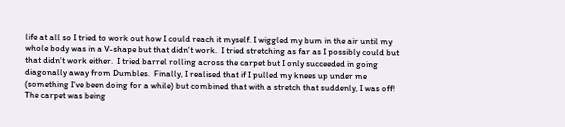life at all so I tried to work out how I could reach it myself. I wiggled my bum in the air until my whole body was in a V-shape but that didn't work.  I tried stretching as far as I possibly could but that didn't work either.  I tried barrel rolling across the carpet but I only succeeded in going diagonally away from Dumbles.  Finally, I realised that if I pulled my knees up under me (something I've been doing for a while) but combined that with a stretch that suddenly, I was off!  The carpet was being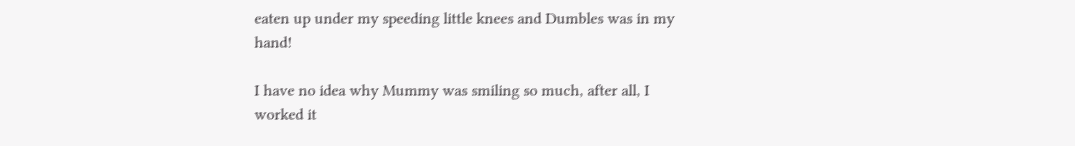eaten up under my speeding little knees and Dumbles was in my hand!

I have no idea why Mummy was smiling so much, after all, I worked it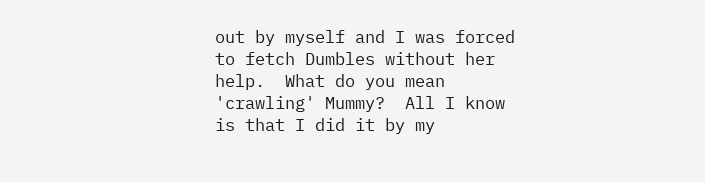out by myself and I was forced to fetch Dumbles without her help.  What do you mean 'crawling' Mummy?  All I know is that I did it by my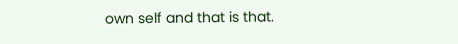own self and that is that.